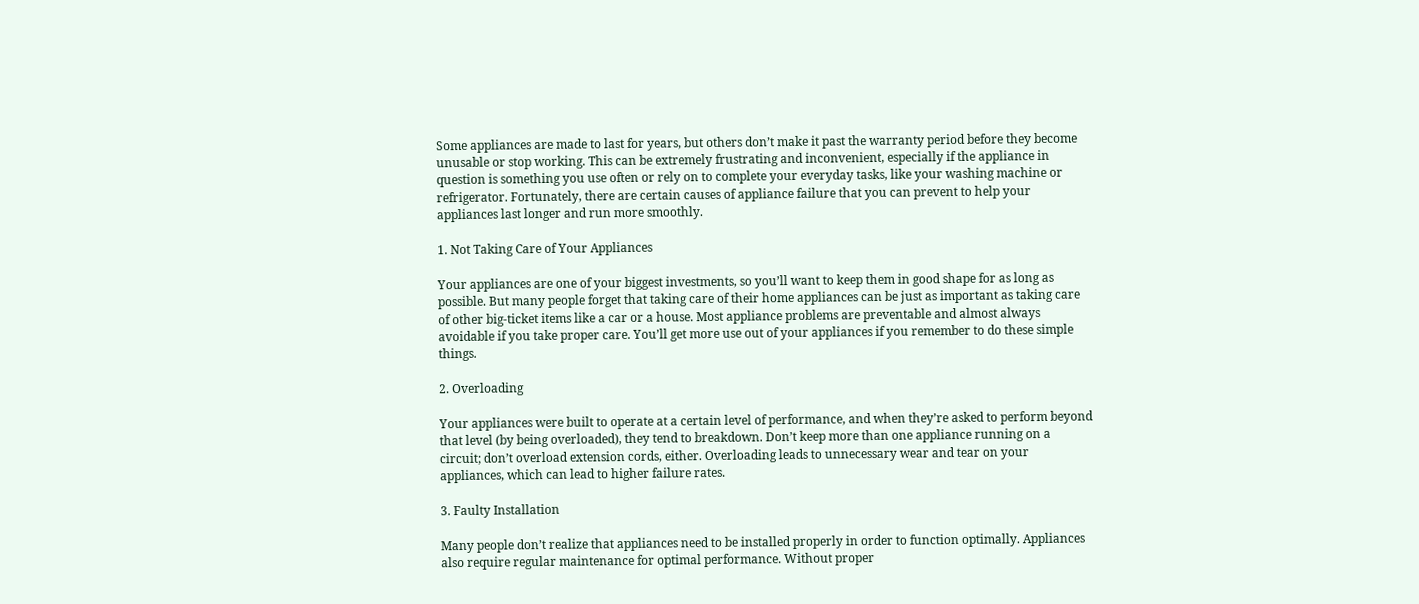Some appliances are made to last for years, but others don’t make it past the warranty period before they become unusable or stop working. This can be extremely frustrating and inconvenient, especially if the appliance in question is something you use often or rely on to complete your everyday tasks, like your washing machine or refrigerator. Fortunately, there are certain causes of appliance failure that you can prevent to help your appliances last longer and run more smoothly.

1. Not Taking Care of Your Appliances

Your appliances are one of your biggest investments, so you’ll want to keep them in good shape for as long as possible. But many people forget that taking care of their home appliances can be just as important as taking care of other big-ticket items like a car or a house. Most appliance problems are preventable and almost always avoidable if you take proper care. You’ll get more use out of your appliances if you remember to do these simple things.

2. Overloading

Your appliances were built to operate at a certain level of performance, and when they’re asked to perform beyond that level (by being overloaded), they tend to breakdown. Don’t keep more than one appliance running on a circuit; don’t overload extension cords, either. Overloading leads to unnecessary wear and tear on your appliances, which can lead to higher failure rates.

3. Faulty Installation

Many people don’t realize that appliances need to be installed properly in order to function optimally. Appliances also require regular maintenance for optimal performance. Without proper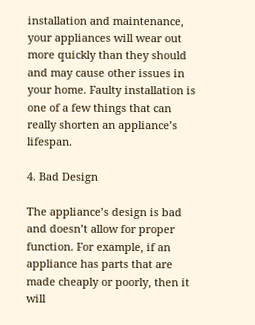installation and maintenance, your appliances will wear out more quickly than they should and may cause other issues in your home. Faulty installation is one of a few things that can really shorten an appliance’s lifespan.

4. Bad Design

The appliance’s design is bad and doesn’t allow for proper function. For example, if an appliance has parts that are made cheaply or poorly, then it will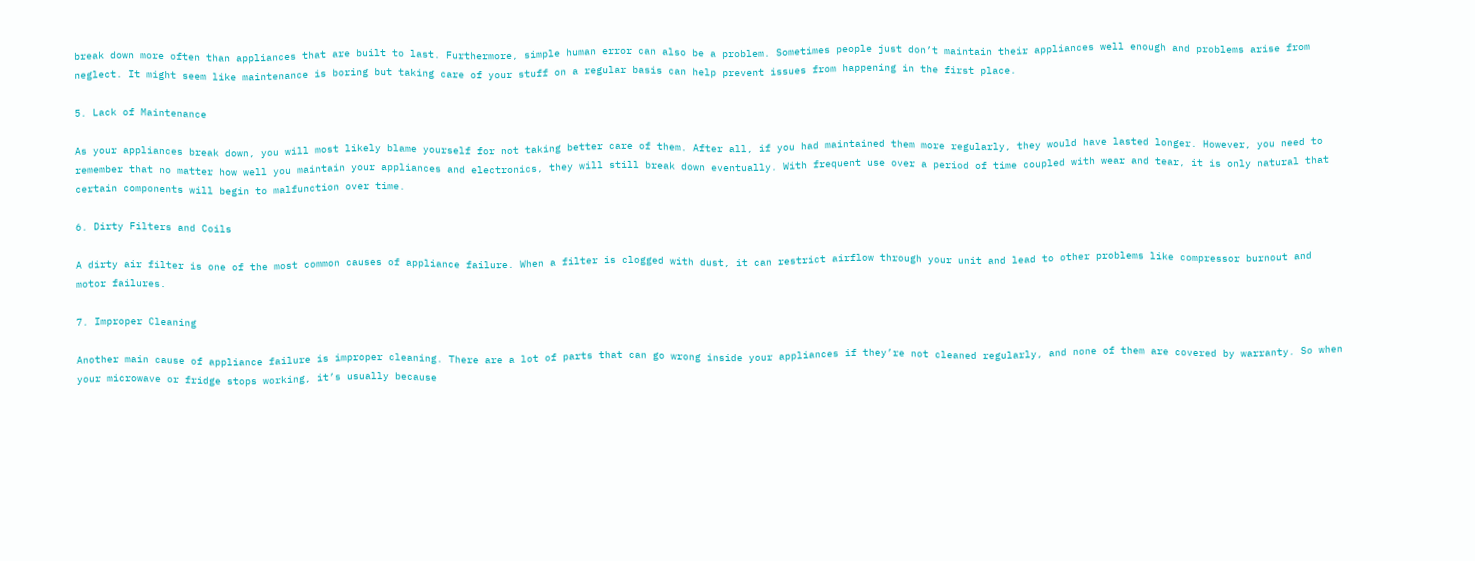break down more often than appliances that are built to last. Furthermore, simple human error can also be a problem. Sometimes people just don’t maintain their appliances well enough and problems arise from neglect. It might seem like maintenance is boring but taking care of your stuff on a regular basis can help prevent issues from happening in the first place.

5. Lack of Maintenance

As your appliances break down, you will most likely blame yourself for not taking better care of them. After all, if you had maintained them more regularly, they would have lasted longer. However, you need to remember that no matter how well you maintain your appliances and electronics, they will still break down eventually. With frequent use over a period of time coupled with wear and tear, it is only natural that certain components will begin to malfunction over time.

6. Dirty Filters and Coils

A dirty air filter is one of the most common causes of appliance failure. When a filter is clogged with dust, it can restrict airflow through your unit and lead to other problems like compressor burnout and motor failures.

7. Improper Cleaning

Another main cause of appliance failure is improper cleaning. There are a lot of parts that can go wrong inside your appliances if they’re not cleaned regularly, and none of them are covered by warranty. So when your microwave or fridge stops working, it’s usually because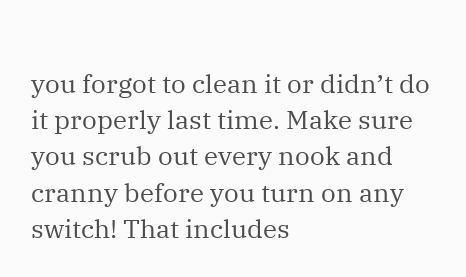you forgot to clean it or didn’t do it properly last time. Make sure you scrub out every nook and cranny before you turn on any switch! That includes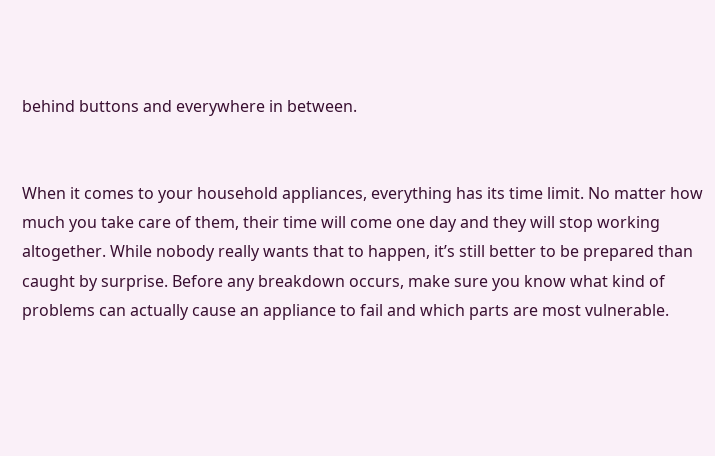behind buttons and everywhere in between.


When it comes to your household appliances, everything has its time limit. No matter how much you take care of them, their time will come one day and they will stop working altogether. While nobody really wants that to happen, it’s still better to be prepared than caught by surprise. Before any breakdown occurs, make sure you know what kind of problems can actually cause an appliance to fail and which parts are most vulnerable.